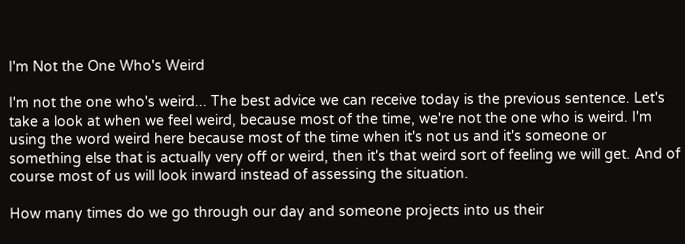I'm Not the One Who's Weird

I'm not the one who's weird... The best advice we can receive today is the previous sentence. Let's take a look at when we feel weird, because most of the time, we're not the one who is weird. I'm using the word weird here because most of the time when it's not us and it's someone or something else that is actually very off or weird, then it's that weird sort of feeling we will get. And of course most of us will look inward instead of assessing the situation.

How many times do we go through our day and someone projects into us their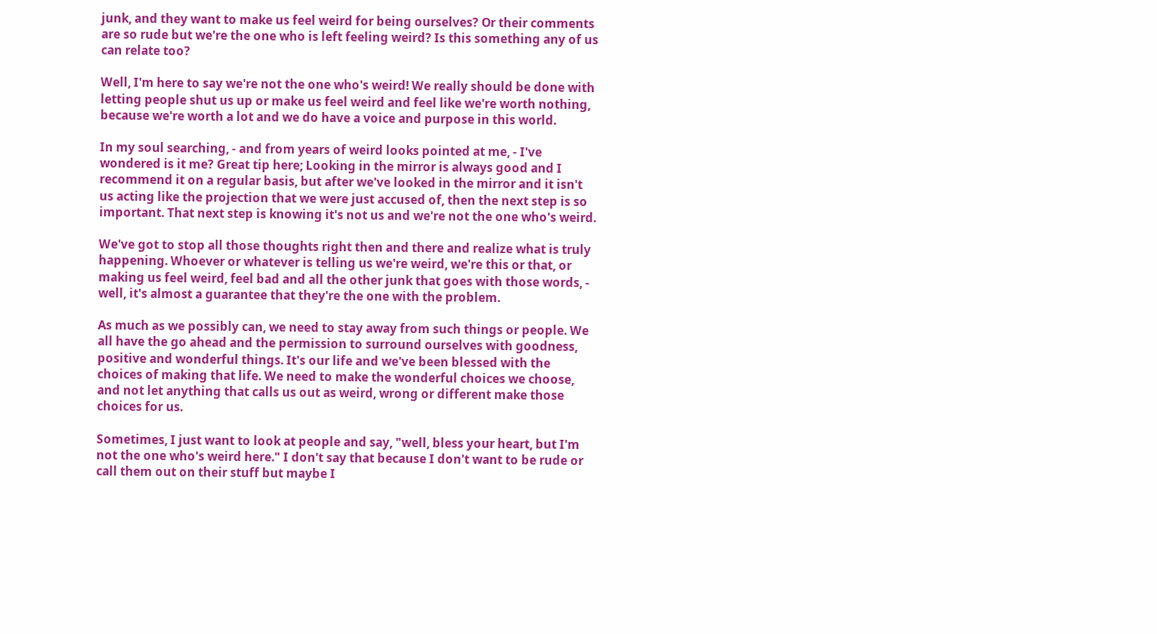junk, and they want to make us feel weird for being ourselves? Or their comments are so rude but we're the one who is left feeling weird? Is this something any of us can relate too?

Well, I'm here to say we're not the one who's weird! We really should be done with letting people shut us up or make us feel weird and feel like we're worth nothing, because we're worth a lot and we do have a voice and purpose in this world.

In my soul searching, - and from years of weird looks pointed at me, - I've wondered is it me? Great tip here; Looking in the mirror is always good and I recommend it on a regular basis, but after we've looked in the mirror and it isn't us acting like the projection that we were just accused of, then the next step is so important. That next step is knowing it's not us and we're not the one who's weird.

We've got to stop all those thoughts right then and there and realize what is truly happening. Whoever or whatever is telling us we're weird, we're this or that, or making us feel weird, feel bad and all the other junk that goes with those words, - well, it's almost a guarantee that they're the one with the problem.

As much as we possibly can, we need to stay away from such things or people. We all have the go ahead and the permission to surround ourselves with goodness, positive and wonderful things. It's our life and we've been blessed with the choices of making that life. We need to make the wonderful choices we choose, and not let anything that calls us out as weird, wrong or different make those choices for us.

Sometimes, I just want to look at people and say, "well, bless your heart, but I'm not the one who's weird here." I don't say that because I don't want to be rude or call them out on their stuff but maybe I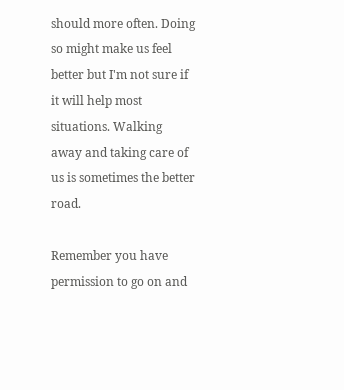should more often. Doing so might make us feel better but I'm not sure if it will help most situations. Walking away and taking care of us is sometimes the better road.

Remember you have permission to go on and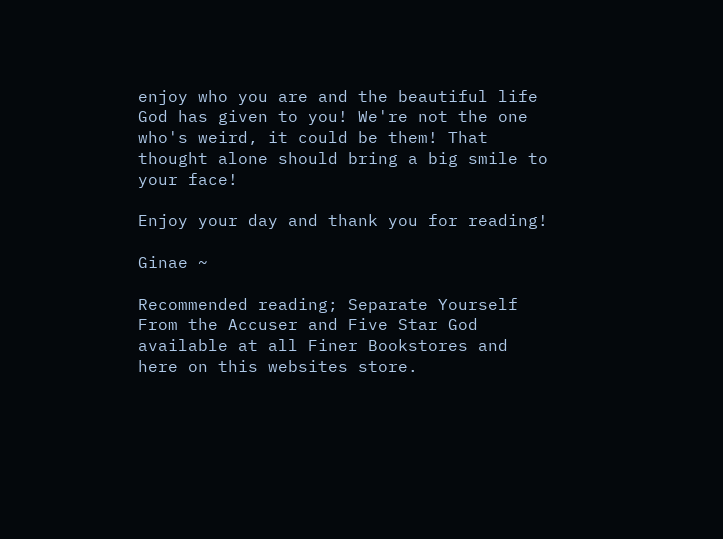enjoy who you are and the beautiful life God has given to you! We're not the one who's weird, it could be them! That thought alone should bring a big smile to your face!

Enjoy your day and thank you for reading!

Ginae ~

Recommended reading; Separate Yourself From the Accuser and Five Star God available at all Finer Bookstores and here on this websites store.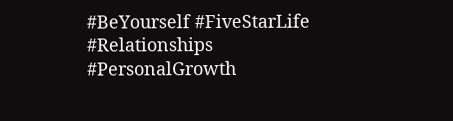#BeYourself #FiveStarLife #Relationships #PersonalGrowth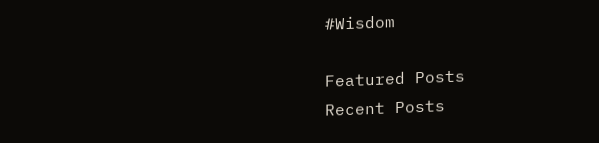#Wisdom

Featured Posts
Recent Posts